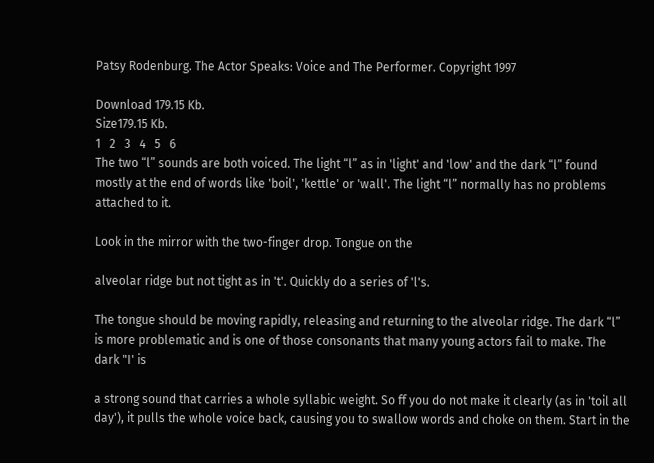Patsy Rodenburg. The Actor Speaks: Voice and The Performer. Copyright 1997

Download 179.15 Kb.
Size179.15 Kb.
1   2   3   4   5   6
The two “l” sounds are both voiced. The light “l” as in 'light' and 'low' and the dark “l” found mostly at the end of words like 'boil', 'kettle' or 'wall'. The light “l” normally has no problems attached to it.

Look in the mirror with the two-finger drop. Tongue on the

alveolar ridge but not tight as in 't'. Quickly do a series of 'l's.

The tongue should be moving rapidly, releasing and returning to the alveolar ridge. The dark “l” is more problematic and is one of those consonants that many young actors fail to make. The dark "I' is

a strong sound that carries a whole syllabic weight. So ff you do not make it clearly (as in 'toil all day'), it pulls the whole voice back, causing you to swallow words and choke on them. Start in the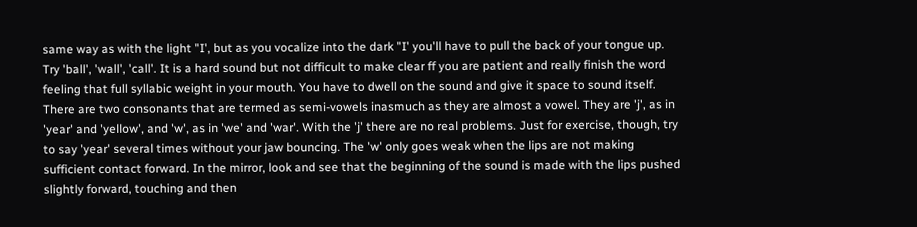same way as with the light "I', but as you vocalize into the dark "I' you'll have to pull the back of your tongue up. Try 'ball', 'wall', 'call'. It is a hard sound but not difficult to make clear ff you are patient and really finish the word feeling that full syllabic weight in your mouth. You have to dwell on the sound and give it space to sound itself.
There are two consonants that are termed as semi-vowels inasmuch as they are almost a vowel. They are 'j', as in 'year' and 'yellow', and 'w', as in 'we' and 'war'. With the 'j' there are no real problems. Just for exercise, though, try to say 'year' several times without your jaw bouncing. The 'w' only goes weak when the lips are not making sufficient contact forward. In the mirror, look and see that the beginning of the sound is made with the lips pushed slightly forward, touching and then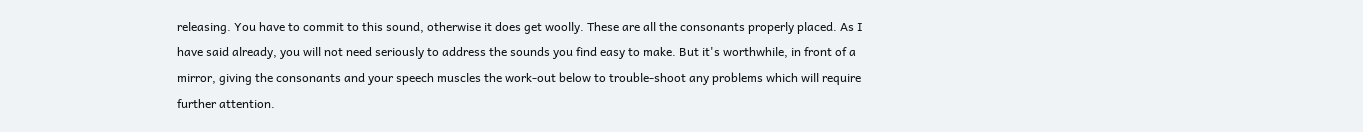releasing. You have to commit to this sound, otherwise it does get woolly. These are all the consonants properly placed. As I have said already, you will not need seriously to address the sounds you find easy to make. But it's worthwhile, in front of a mirror, giving the consonants and your speech muscles the work-out below to trouble-shoot any problems which will require further attention.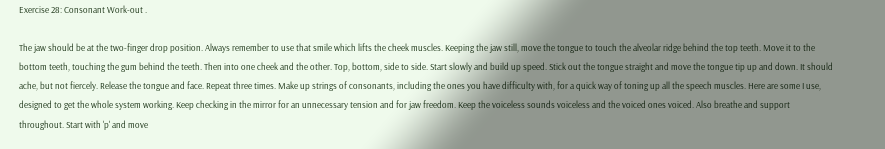Exercise 28: Consonant Work-out .

The jaw should be at the two-finger drop position. Always remember to use that smile which lifts the cheek muscles. Keeping the jaw still, move the tongue to touch the alveolar ridge behind the top teeth. Move it to the bottom teeth, touching the gum behind the teeth. Then into one cheek and the other. Top, bottom, side to side. Start slowly and build up speed. Stick out the tongue straight and move the tongue tip up and down. It should ache, but not fiercely. Release the tongue and face. Repeat three times. Make up strings of consonants, including the ones you have difficulty with, for a quick way of toning up all the speech muscles. Here are some I use, designed to get the whole system working. Keep checking in the mirror for an unnecessary tension and for jaw freedom. Keep the voiceless sounds voiceless and the voiced ones voiced. Also breathe and support throughout. Start with 'p' and move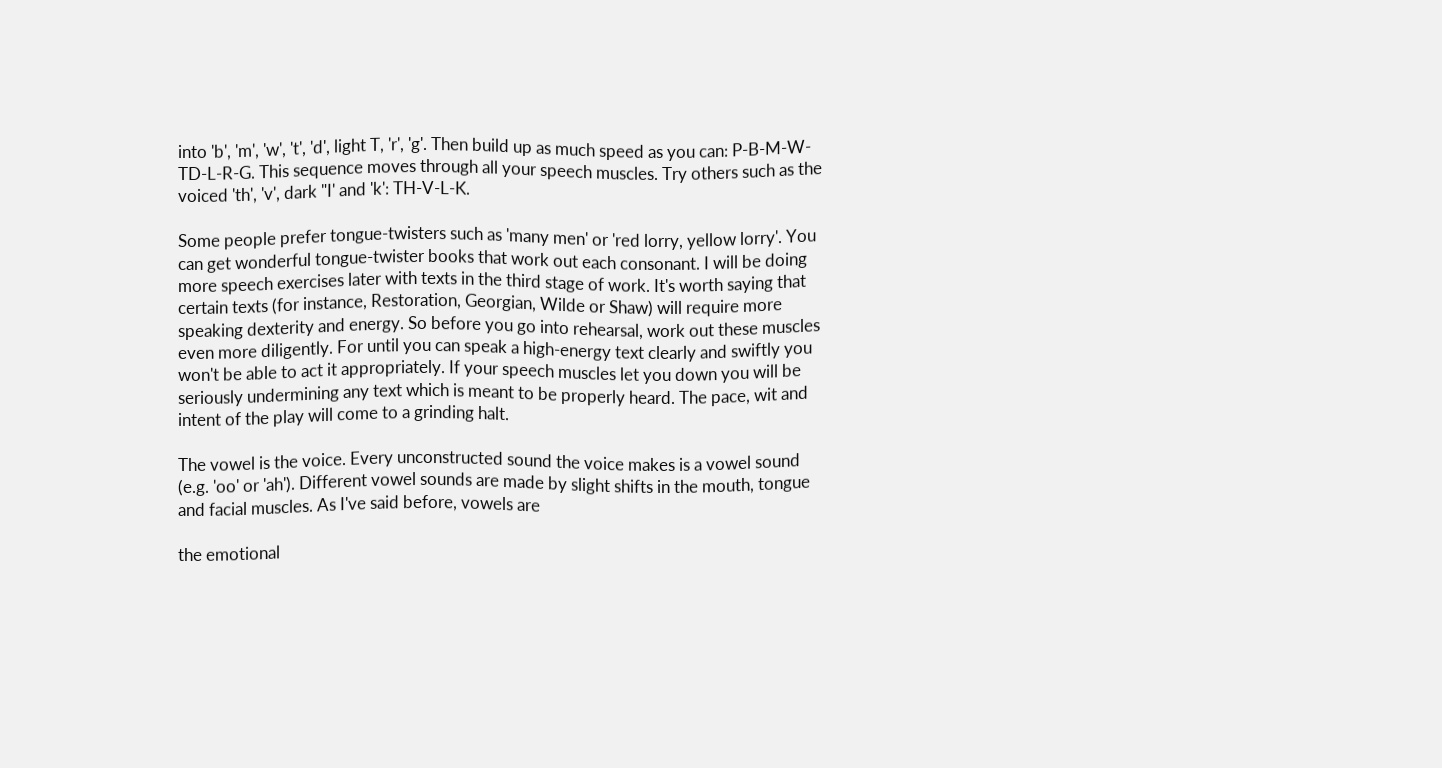into 'b', 'm', 'w', 't', 'd', light T, 'r', 'g'. Then build up as much speed as you can: P-B-M-W-TD-L-R-G. This sequence moves through all your speech muscles. Try others such as the voiced 'th', 'v', dark "I' and 'k': TH-V-L-K.

Some people prefer tongue-twisters such as 'many men' or 'red lorry, yellow lorry'. You can get wonderful tongue-twister books that work out each consonant. I will be doing more speech exercises later with texts in the third stage of work. It's worth saying that certain texts (for instance, Restoration, Georgian, Wilde or Shaw) will require more speaking dexterity and energy. So before you go into rehearsal, work out these muscles even more diligently. For until you can speak a high-energy text clearly and swiftly you won't be able to act it appropriately. If your speech muscles let you down you will be seriously undermining any text which is meant to be properly heard. The pace, wit and intent of the play will come to a grinding halt.

The vowel is the voice. Every unconstructed sound the voice makes is a vowel sound (e.g. 'oo' or 'ah'). Different vowel sounds are made by slight shifts in the mouth, tongue and facial muscles. As I've said before, vowels are

the emotional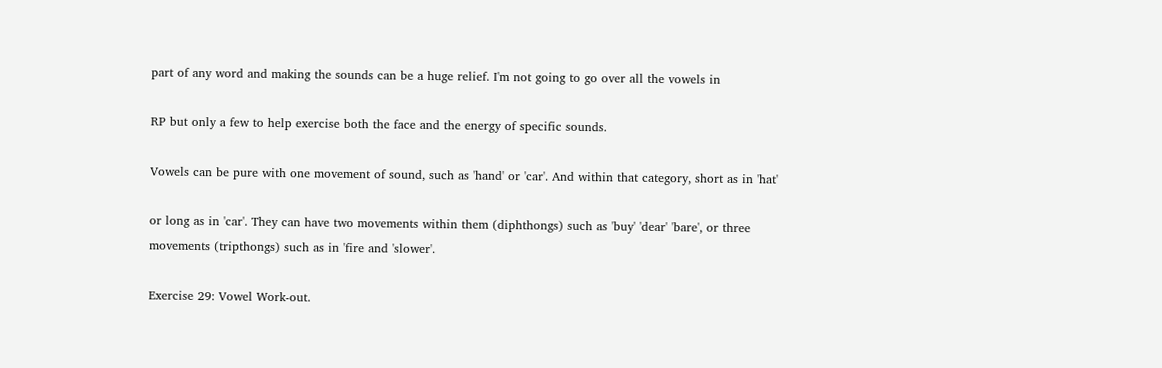part of any word and making the sounds can be a huge relief. I'm not going to go over all the vowels in

RP but only a few to help exercise both the face and the energy of specific sounds.

Vowels can be pure with one movement of sound, such as 'hand' or 'car'. And within that category, short as in 'hat'

or long as in 'car'. They can have two movements within them (diphthongs) such as 'buy' 'dear' 'bare', or three movements (tripthongs) such as in 'fire and 'slower'.

Exercise 29: Vowel Work-out.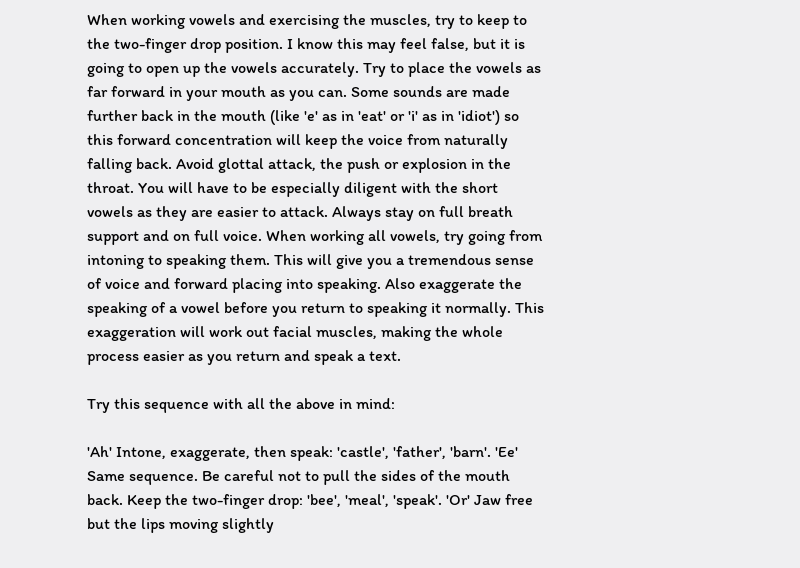When working vowels and exercising the muscles, try to keep to the two-finger drop position. I know this may feel false, but it is going to open up the vowels accurately. Try to place the vowels as far forward in your mouth as you can. Some sounds are made further back in the mouth (like 'e' as in 'eat' or 'i' as in 'idiot') so this forward concentration will keep the voice from naturally falling back. Avoid glottal attack, the push or explosion in the throat. You will have to be especially diligent with the short vowels as they are easier to attack. Always stay on full breath support and on full voice. When working all vowels, try going from intoning to speaking them. This will give you a tremendous sense of voice and forward placing into speaking. Also exaggerate the speaking of a vowel before you return to speaking it normally. This exaggeration will work out facial muscles, making the whole process easier as you return and speak a text.

Try this sequence with all the above in mind:

'Ah' Intone, exaggerate, then speak: 'castle', 'father', 'barn'. 'Ee' Same sequence. Be careful not to pull the sides of the mouth back. Keep the two-finger drop: 'bee', 'meal', 'speak'. 'Or' Jaw free but the lips moving slightly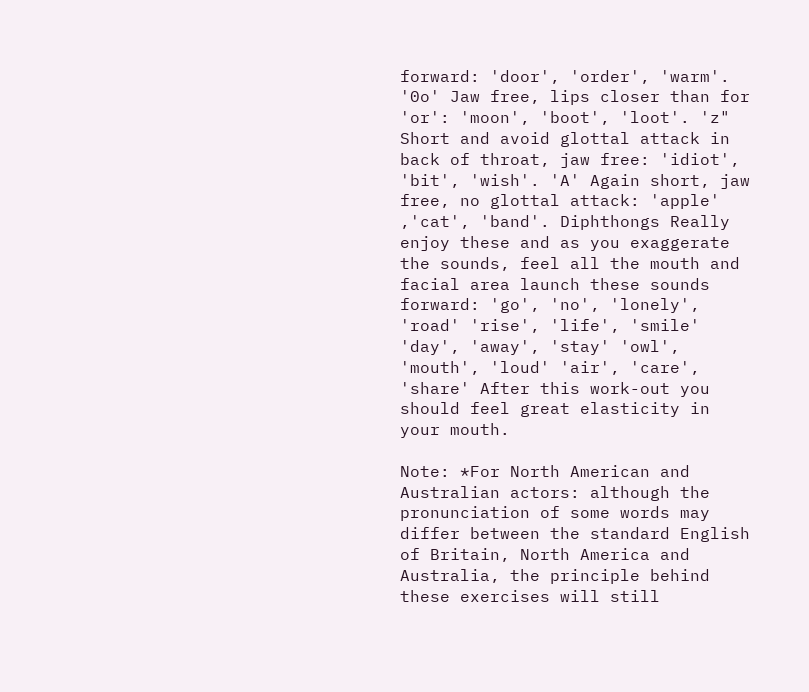forward: 'door', 'order', 'warm'. '0o' Jaw free, lips closer than for 'or': 'moon', 'boot', 'loot'. 'z" Short and avoid glottal attack in back of throat, jaw free: 'idiot', 'bit', 'wish'. 'A' Again short, jaw free, no glottal attack: 'apple' ,'cat', 'band'. Diphthongs Really enjoy these and as you exaggerate the sounds, feel all the mouth and facial area launch these sounds forward: 'go', 'no', 'lonely', 'road' 'rise', 'life', 'smile' 'day', 'away', 'stay' 'owl', 'mouth', 'loud' 'air', 'care', 'share' After this work-out you should feel great elasticity in your mouth.

Note: *For North American and Australian actors: although the pronunciation of some words may differ between the standard English of Britain, North America and Australia, the principle behind these exercises will still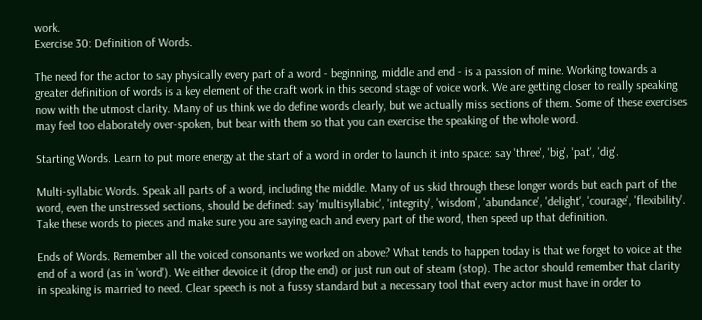work.
Exercise 30: Definition of Words.

The need for the actor to say physically every part of a word - beginning, middle and end - is a passion of mine. Working towards a greater definition of words is a key element of the craft work in this second stage of voice work. We are getting closer to really speaking now with the utmost clarity. Many of us think we do define words clearly, but we actually miss sections of them. Some of these exercises may feel too elaborately over-spoken, but bear with them so that you can exercise the speaking of the whole word.

Starting Words. Learn to put more energy at the start of a word in order to launch it into space: say 'three', 'big', 'pat', 'dig'.

Multi-syllabic Words. Speak all parts of a word, including the middle. Many of us skid through these longer words but each part of the word, even the unstressed sections, should be defined: say 'multisyllabic', 'integrity', 'wisdom', 'abundance', 'delight', 'courage', 'flexibility'. Take these words to pieces and make sure you are saying each and every part of the word, then speed up that definition.

Ends of Words. Remember all the voiced consonants we worked on above? What tends to happen today is that we forget to voice at the end of a word (as in 'word'). We either devoice it (drop the end) or just run out of steam (stop). The actor should remember that clarity in speaking is married to need. Clear speech is not a fussy standard but a necessary tool that every actor must have in order to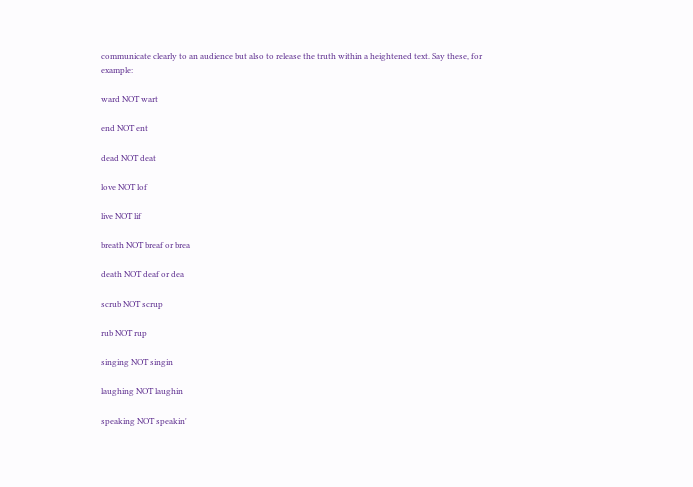communicate clearly to an audience but also to release the truth within a heightened text. Say these, for example:

ward NOT wart

end NOT ent

dead NOT deat

love NOT lof

live NOT lif

breath NOT breaf or brea

death NOT deaf or dea

scrub NOT scrup

rub NOT rup

singing NOT singin

laughing NOT laughin

speaking NOT speakin'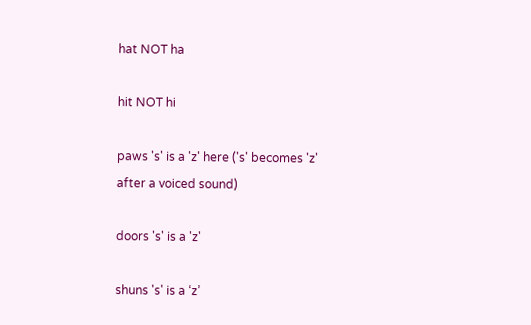hat NOT ha

hit NOT hi

paws 's' is a 'z' here ('s' becomes 'z' after a voiced sound)

doors 's' is a 'z'

shuns 's' is a ‘z’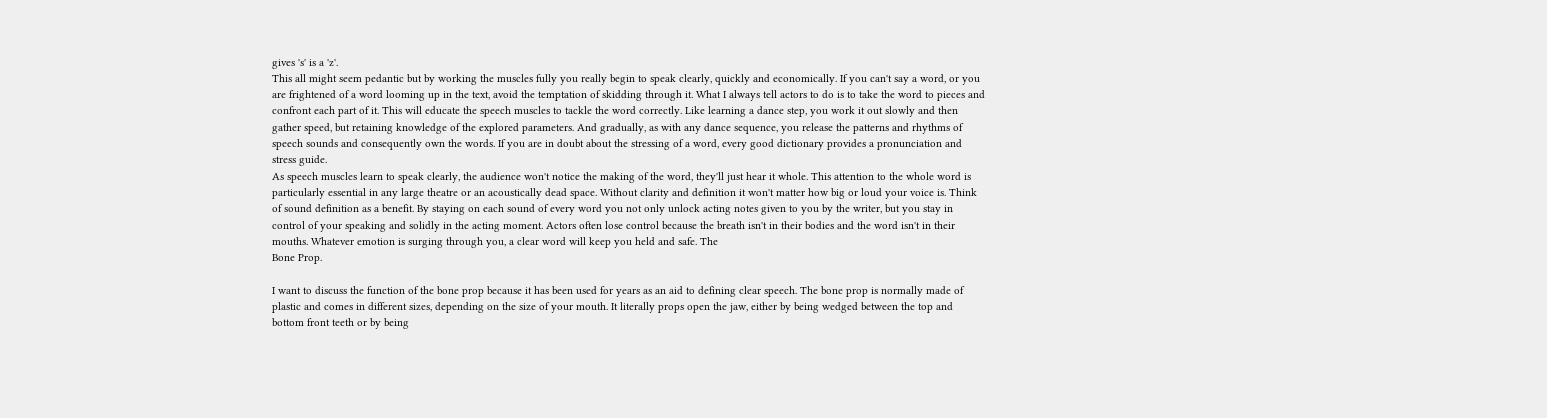gives 's' is a 'z'.
This all might seem pedantic but by working the muscles fully you really begin to speak clearly, quickly and economically. If you can't say a word, or you are frightened of a word looming up in the text, avoid the temptation of skidding through it. What I always tell actors to do is to take the word to pieces and confront each part of it. This will educate the speech muscles to tackle the word correctly. Like learning a dance step, you work it out slowly and then gather speed, but retaining knowledge of the explored parameters. And gradually, as with any dance sequence, you release the patterns and rhythms of speech sounds and consequently own the words. If you are in doubt about the stressing of a word, every good dictionary provides a pronunciation and stress guide.
As speech muscles learn to speak clearly, the audience won't notice the making of the word, they'll just hear it whole. This attention to the whole word is particularly essential in any large theatre or an acoustically dead space. Without clarity and definition it won't matter how big or loud your voice is. Think of sound definition as a benefit. By staying on each sound of every word you not only unlock acting notes given to you by the writer, but you stay in control of your speaking and solidly in the acting moment. Actors often lose control because the breath isn't in their bodies and the word isn't in their mouths. Whatever emotion is surging through you, a clear word will keep you held and safe. The
Bone Prop.

I want to discuss the function of the bone prop because it has been used for years as an aid to defining clear speech. The bone prop is normally made of plastic and comes in different sizes, depending on the size of your mouth. It literally props open the jaw, either by being wedged between the top and bottom front teeth or by being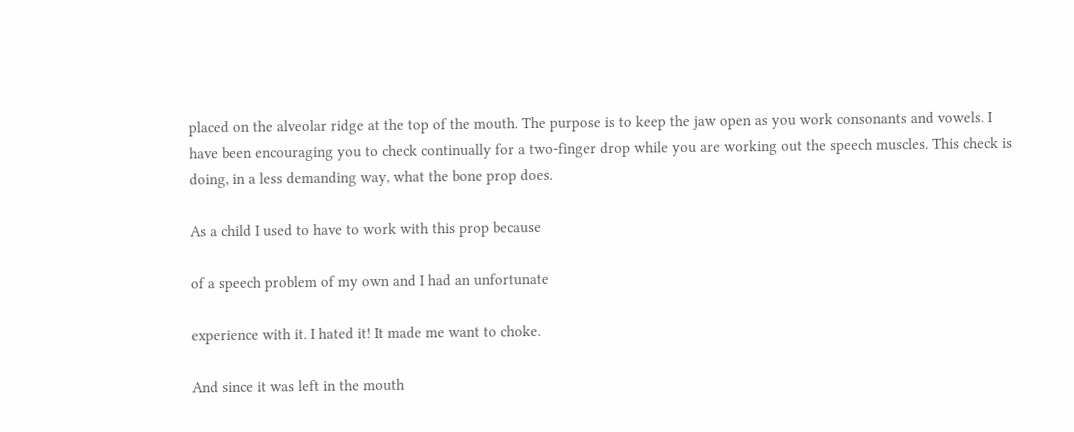placed on the alveolar ridge at the top of the mouth. The purpose is to keep the jaw open as you work consonants and vowels. I have been encouraging you to check continually for a two-finger drop while you are working out the speech muscles. This check is doing, in a less demanding way, what the bone prop does.

As a child I used to have to work with this prop because

of a speech problem of my own and I had an unfortunate

experience with it. I hated it! It made me want to choke.

And since it was left in the mouth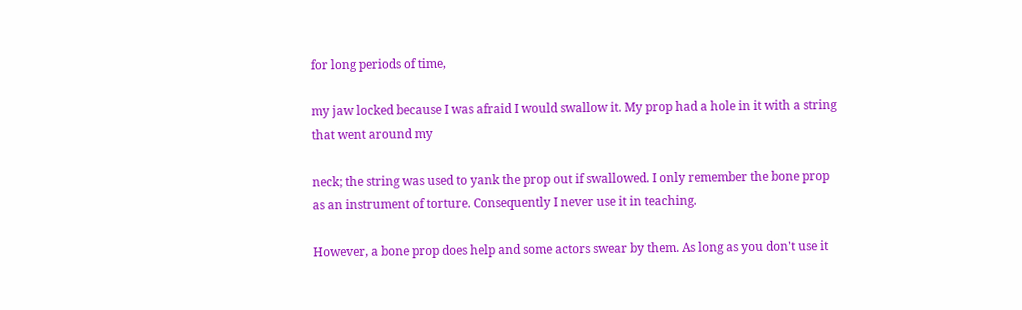for long periods of time,

my jaw locked because I was afraid I would swallow it. My prop had a hole in it with a string that went around my

neck; the string was used to yank the prop out if swallowed. I only remember the bone prop as an instrument of torture. Consequently I never use it in teaching.

However, a bone prop does help and some actors swear by them. As long as you don't use it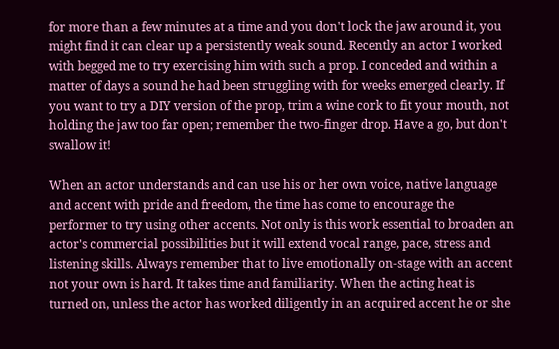for more than a few minutes at a time and you don't lock the jaw around it, you might find it can clear up a persistently weak sound. Recently an actor I worked with begged me to try exercising him with such a prop. I conceded and within a matter of days a sound he had been struggling with for weeks emerged clearly. If you want to try a DIY version of the prop, trim a wine cork to fit your mouth, not holding the jaw too far open; remember the two-finger drop. Have a go, but don't swallow it!

When an actor understands and can use his or her own voice, native language and accent with pride and freedom, the time has come to encourage the performer to try using other accents. Not only is this work essential to broaden an actor's commercial possibilities but it will extend vocal range, pace, stress and listening skills. Always remember that to live emotionally on-stage with an accent not your own is hard. It takes time and familiarity. When the acting heat is turned on, unless the actor has worked diligently in an acquired accent he or she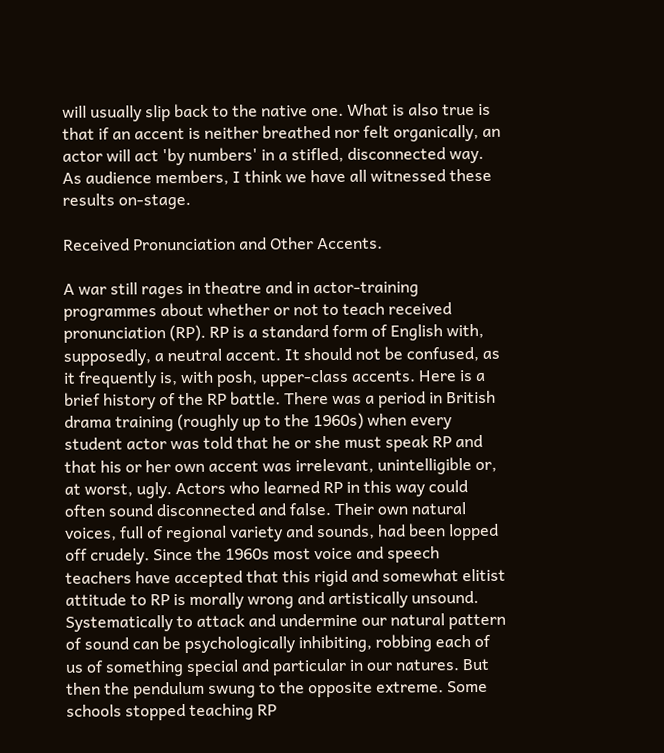will usually slip back to the native one. What is also true is that if an accent is neither breathed nor felt organically, an actor will act 'by numbers' in a stifled, disconnected way. As audience members, I think we have all witnessed these results on-stage.

Received Pronunciation and Other Accents.

A war still rages in theatre and in actor-training programmes about whether or not to teach received pronunciation (RP). RP is a standard form of English with, supposedly, a neutral accent. It should not be confused, as it frequently is, with posh, upper-class accents. Here is a brief history of the RP battle. There was a period in British drama training (roughly up to the 1960s) when every student actor was told that he or she must speak RP and that his or her own accent was irrelevant, unintelligible or, at worst, ugly. Actors who learned RP in this way could often sound disconnected and false. Their own natural voices, full of regional variety and sounds, had been lopped off crudely. Since the 1960s most voice and speech teachers have accepted that this rigid and somewhat elitist attitude to RP is morally wrong and artistically unsound. Systematically to attack and undermine our natural pattern of sound can be psychologically inhibiting, robbing each of us of something special and particular in our natures. But then the pendulum swung to the opposite extreme. Some schools stopped teaching RP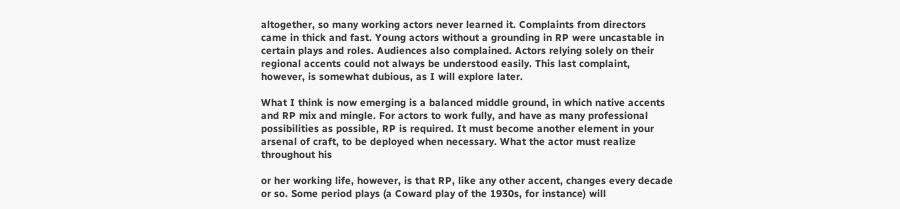altogether, so many working actors never learned it. Complaints from directors came in thick and fast. Young actors without a grounding in RP were uncastable in certain plays and roles. Audiences also complained. Actors relying solely on their regional accents could not always be understood easily. This last complaint, however, is somewhat dubious, as I will explore later.

What I think is now emerging is a balanced middle ground, in which native accents and RP mix and mingle. For actors to work fully, and have as many professional possibilities as possible, RP is required. It must become another element in your arsenal of craft, to be deployed when necessary. What the actor must realize throughout his

or her working life, however, is that RP, like any other accent, changes every decade or so. Some period plays (a Coward play of the 1930s, for instance) will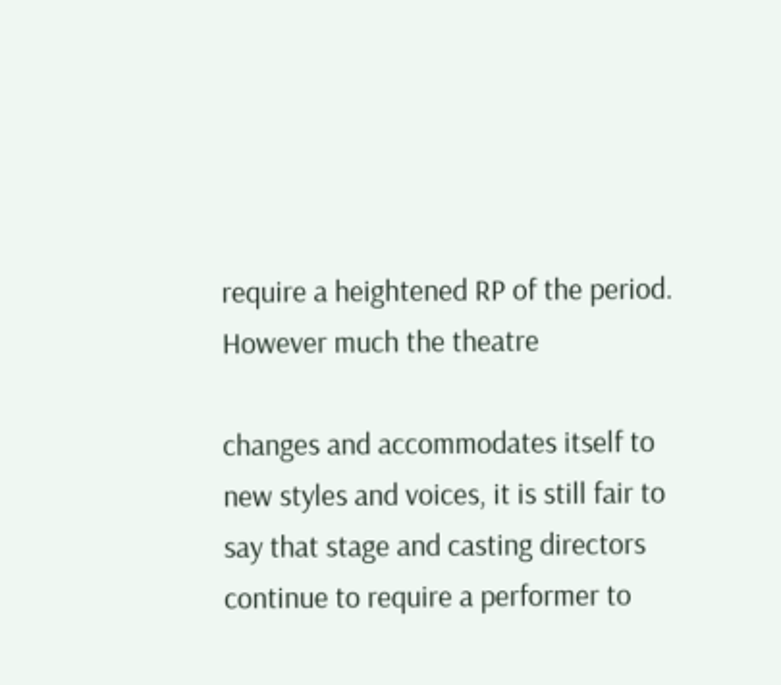require a heightened RP of the period. However much the theatre

changes and accommodates itself to new styles and voices, it is still fair to say that stage and casting directors continue to require a performer to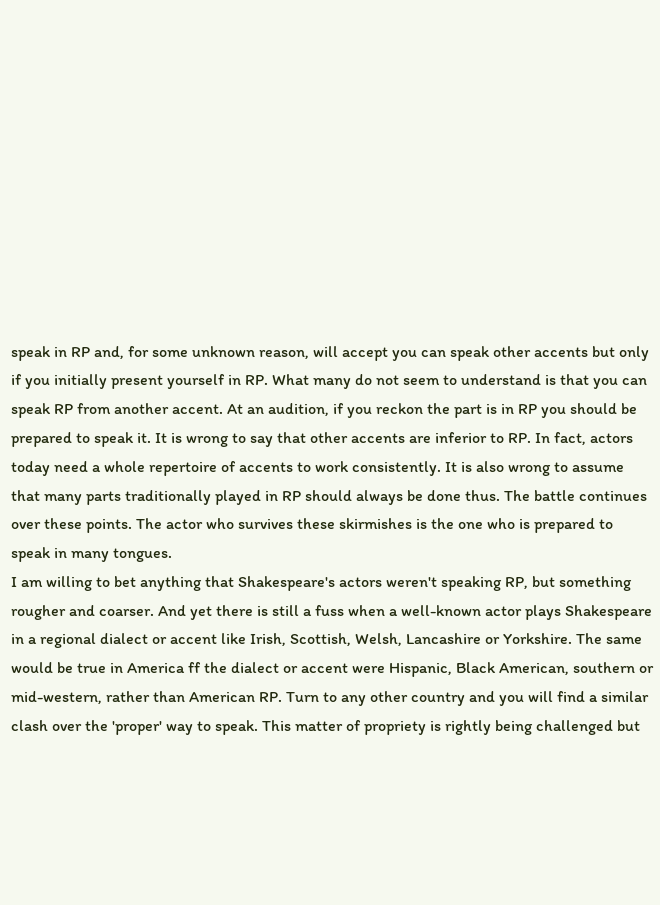speak in RP and, for some unknown reason, will accept you can speak other accents but only if you initially present yourself in RP. What many do not seem to understand is that you can speak RP from another accent. At an audition, if you reckon the part is in RP you should be prepared to speak it. It is wrong to say that other accents are inferior to RP. In fact, actors today need a whole repertoire of accents to work consistently. It is also wrong to assume that many parts traditionally played in RP should always be done thus. The battle continues over these points. The actor who survives these skirmishes is the one who is prepared to speak in many tongues.
I am willing to bet anything that Shakespeare's actors weren't speaking RP, but something rougher and coarser. And yet there is still a fuss when a well-known actor plays Shakespeare in a regional dialect or accent like Irish, Scottish, Welsh, Lancashire or Yorkshire. The same would be true in America ff the dialect or accent were Hispanic, Black American, southern or mid-western, rather than American RP. Turn to any other country and you will find a similar clash over the 'proper' way to speak. This matter of propriety is rightly being challenged but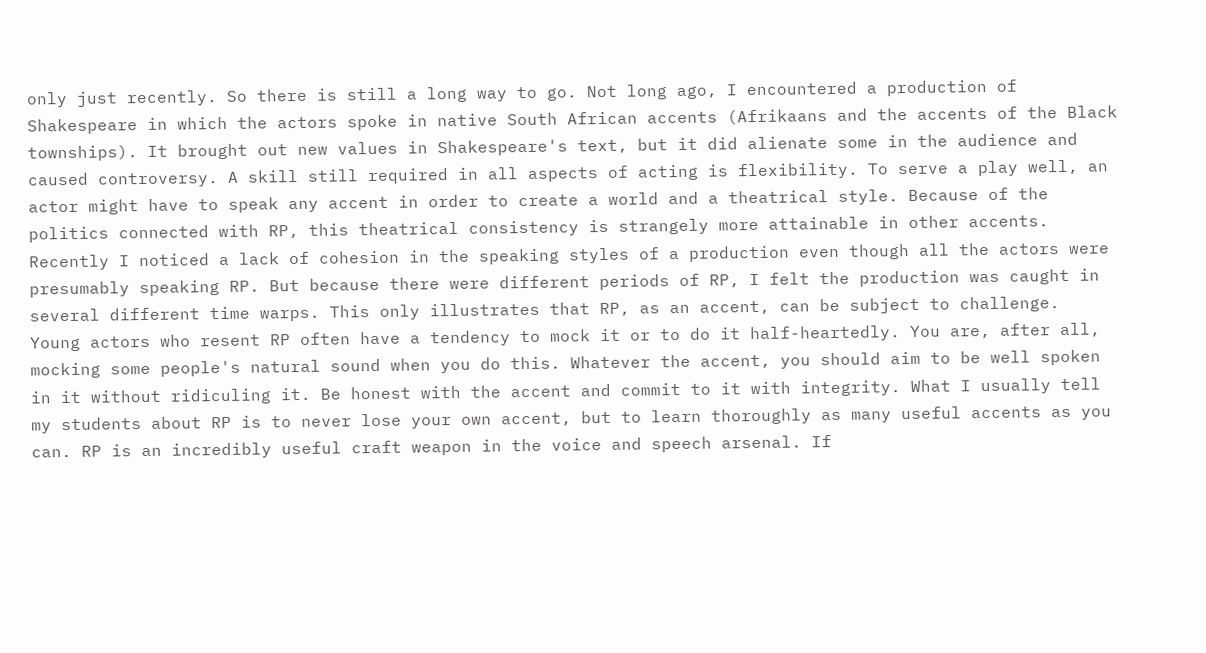only just recently. So there is still a long way to go. Not long ago, I encountered a production of Shakespeare in which the actors spoke in native South African accents (Afrikaans and the accents of the Black townships). It brought out new values in Shakespeare's text, but it did alienate some in the audience and caused controversy. A skill still required in all aspects of acting is flexibility. To serve a play well, an actor might have to speak any accent in order to create a world and a theatrical style. Because of the politics connected with RP, this theatrical consistency is strangely more attainable in other accents. Recently I noticed a lack of cohesion in the speaking styles of a production even though all the actors were presumably speaking RP. But because there were different periods of RP, I felt the production was caught in several different time warps. This only illustrates that RP, as an accent, can be subject to challenge.
Young actors who resent RP often have a tendency to mock it or to do it half-heartedly. You are, after all, mocking some people's natural sound when you do this. Whatever the accent, you should aim to be well spoken in it without ridiculing it. Be honest with the accent and commit to it with integrity. What I usually tell my students about RP is to never lose your own accent, but to learn thoroughly as many useful accents as you can. RP is an incredibly useful craft weapon in the voice and speech arsenal. If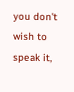you don't wish to speak it,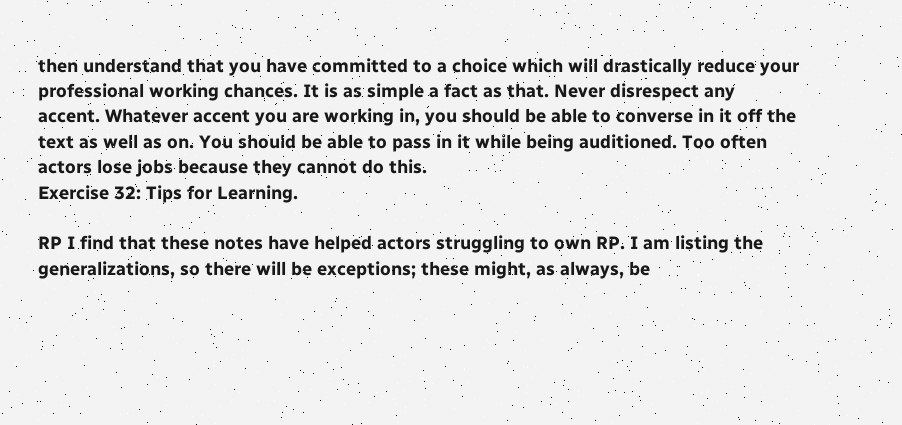then understand that you have committed to a choice which will drastically reduce your professional working chances. It is as simple a fact as that. Never disrespect any accent. Whatever accent you are working in, you should be able to converse in it off the text as well as on. You should be able to pass in it while being auditioned. Too often actors lose jobs because they cannot do this.
Exercise 32: Tips for Learning.

RP I find that these notes have helped actors struggling to own RP. I am listing the generalizations, so there will be exceptions; these might, as always, be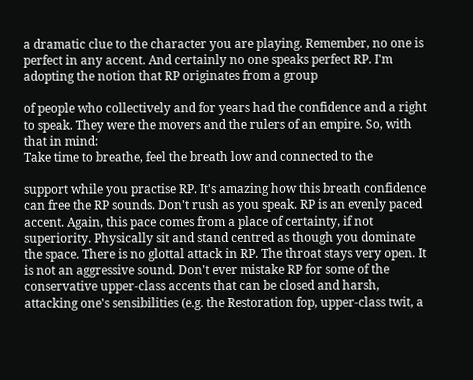a dramatic clue to the character you are playing. Remember, no one is perfect in any accent. And certainly no one speaks perfect RP. I'm adopting the notion that RP originates from a group

of people who collectively and for years had the confidence and a right to speak. They were the movers and the rulers of an empire. So, with that in mind:
Take time to breathe, feel the breath low and connected to the

support while you practise RP. It's amazing how this breath confidence can free the RP sounds. Don't rush as you speak. RP is an evenly paced accent. Again, this pace comes from a place of certainty, if not superiority. Physically sit and stand centred as though you dominate the space. There is no glottal attack in RP. The throat stays very open. It is not an aggressive sound. Don't ever mistake RP for some of the conservative upper-class accents that can be closed and harsh, attacking one's sensibilities (e.g. the Restoration fop, upper-class twit, a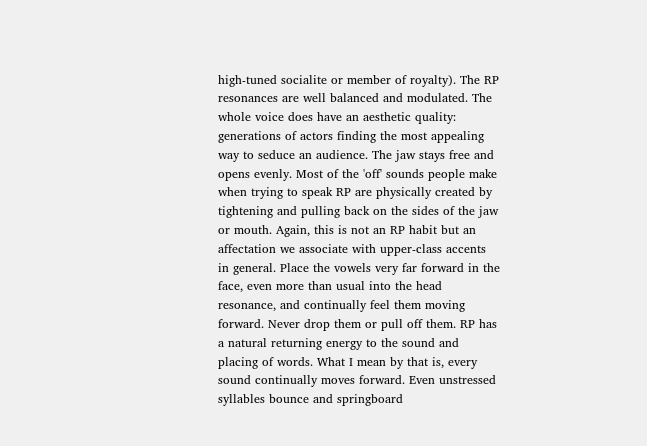high-tuned socialite or member of royalty). The RP resonances are well balanced and modulated. The whole voice does have an aesthetic quality: generations of actors finding the most appealing way to seduce an audience. The jaw stays free and opens evenly. Most of the 'off' sounds people make when trying to speak RP are physically created by tightening and pulling back on the sides of the jaw or mouth. Again, this is not an RP habit but an affectation we associate with upper-class accents in general. Place the vowels very far forward in the face, even more than usual into the head resonance, and continually feel them moving forward. Never drop them or pull off them. RP has a natural returning energy to the sound and placing of words. What I mean by that is, every sound continually moves forward. Even unstressed syllables bounce and springboard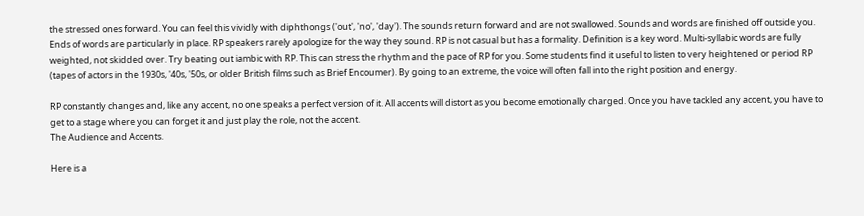the stressed ones forward. You can feel this vividly with diphthongs ('out', 'no', 'day'). The sounds return forward and are not swallowed. Sounds and words are finished off outside you. Ends of words are particularly in place. RP speakers rarely apologize for the way they sound. RP is not casual but has a formality. Definition is a key word. Multi-syllabic words are fully weighted, not skidded over. Try beating out iambic with RP. This can stress the rhythm and the pace of RP for you. Some students find it useful to listen to very heightened or period RP (tapes of actors in the 1930s, '40s, '50s, or older British films such as Brief Encoumer). By going to an extreme, the voice will often fall into the right position and energy.

RP constantly changes and, like any accent, no one speaks a perfect version of it. All accents will distort as you become emotionally charged. Once you have tackled any accent, you have to get to a stage where you can forget it and just play the role, not the accent.
The Audience and Accents.

Here is a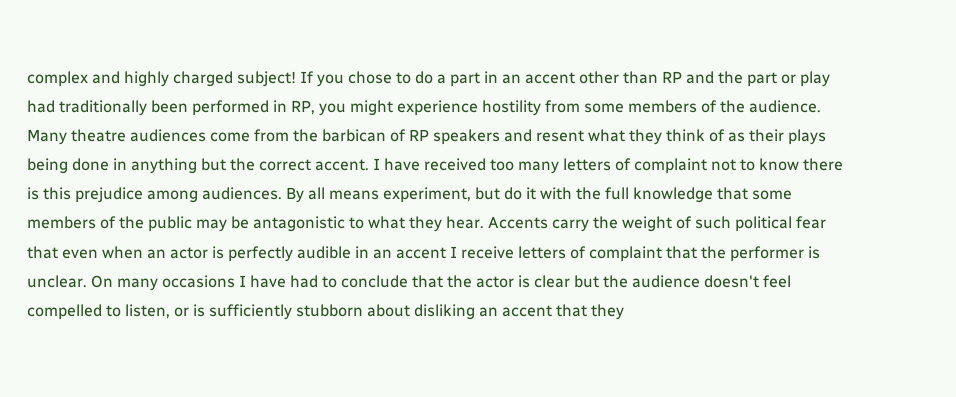complex and highly charged subject! If you chose to do a part in an accent other than RP and the part or play had traditionally been performed in RP, you might experience hostility from some members of the audience. Many theatre audiences come from the barbican of RP speakers and resent what they think of as their plays being done in anything but the correct accent. I have received too many letters of complaint not to know there is this prejudice among audiences. By all means experiment, but do it with the full knowledge that some members of the public may be antagonistic to what they hear. Accents carry the weight of such political fear that even when an actor is perfectly audible in an accent I receive letters of complaint that the performer is unclear. On many occasions I have had to conclude that the actor is clear but the audience doesn't feel compelled to listen, or is sufficiently stubborn about disliking an accent that they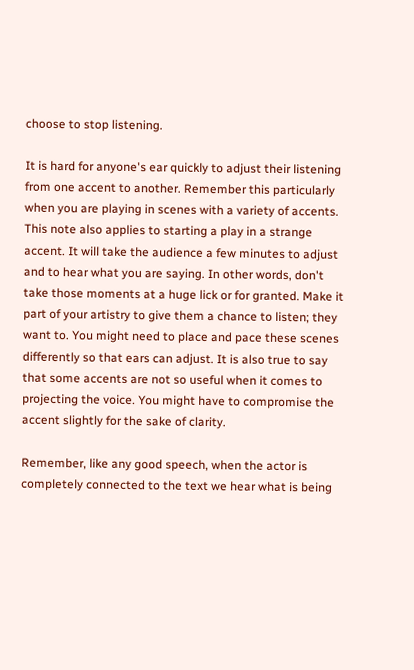choose to stop listening.

It is hard for anyone's ear quickly to adjust their listening from one accent to another. Remember this particularly when you are playing in scenes with a variety of accents. This note also applies to starting a play in a strange accent. It will take the audience a few minutes to adjust and to hear what you are saying. In other words, don't take those moments at a huge lick or for granted. Make it part of your artistry to give them a chance to listen; they want to. You might need to place and pace these scenes differently so that ears can adjust. It is also true to say that some accents are not so useful when it comes to projecting the voice. You might have to compromise the accent slightly for the sake of clarity.

Remember, like any good speech, when the actor is completely connected to the text we hear what is being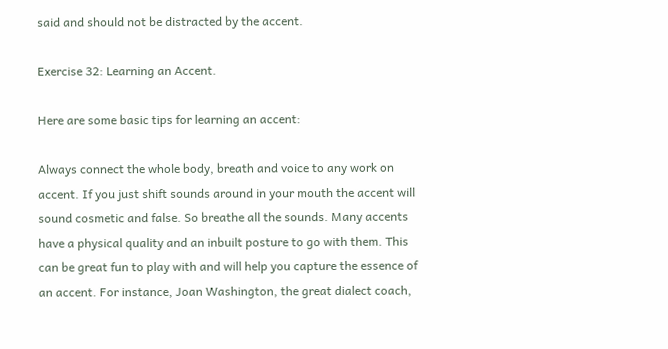said and should not be distracted by the accent.

Exercise 32: Learning an Accent.

Here are some basic tips for learning an accent:

Always connect the whole body, breath and voice to any work on accent. If you just shift sounds around in your mouth the accent will sound cosmetic and false. So breathe all the sounds. Many accents have a physical quality and an inbuilt posture to go with them. This can be great fun to play with and will help you capture the essence of an accent. For instance, Joan Washington, the great dialect coach,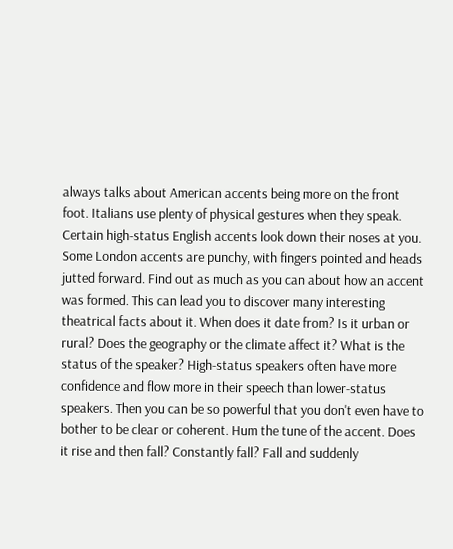always talks about American accents being more on the front foot. Italians use plenty of physical gestures when they speak. Certain high-status English accents look down their noses at you. Some London accents are punchy, with fingers pointed and heads jutted forward. Find out as much as you can about how an accent was formed. This can lead you to discover many interesting theatrical facts about it. When does it date from? Is it urban or rural? Does the geography or the climate affect it? What is the status of the speaker? High-status speakers often have more confidence and flow more in their speech than lower-status speakers. Then you can be so powerful that you don't even have to bother to be clear or coherent. Hum the tune of the accent. Does it rise and then fall? Constantly fall? Fall and suddenly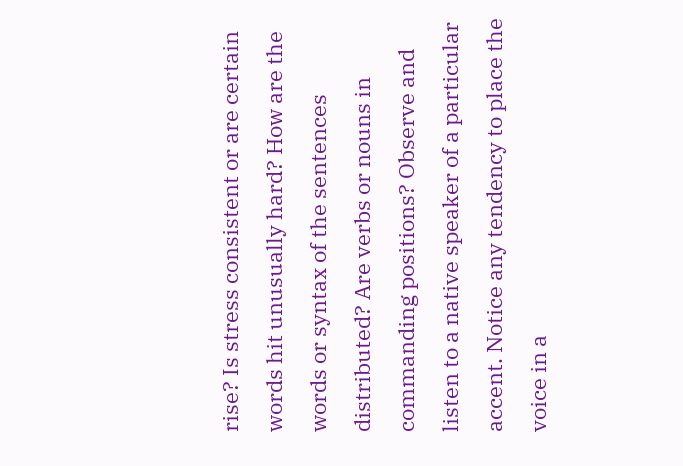rise? Is stress consistent or are certain words hit unusually hard? How are the words or syntax of the sentences distributed? Are verbs or nouns in commanding positions? Observe and listen to a native speaker of a particular accent. Notice any tendency to place the voice in a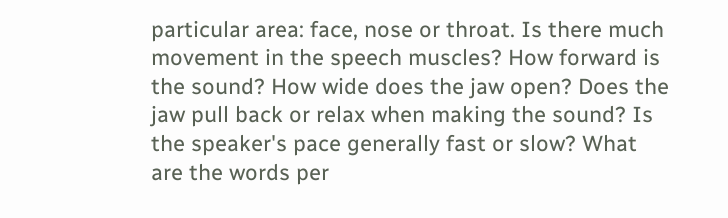particular area: face, nose or throat. Is there much movement in the speech muscles? How forward is the sound? How wide does the jaw open? Does the jaw pull back or relax when making the sound? Is the speaker's pace generally fast or slow? What are the words per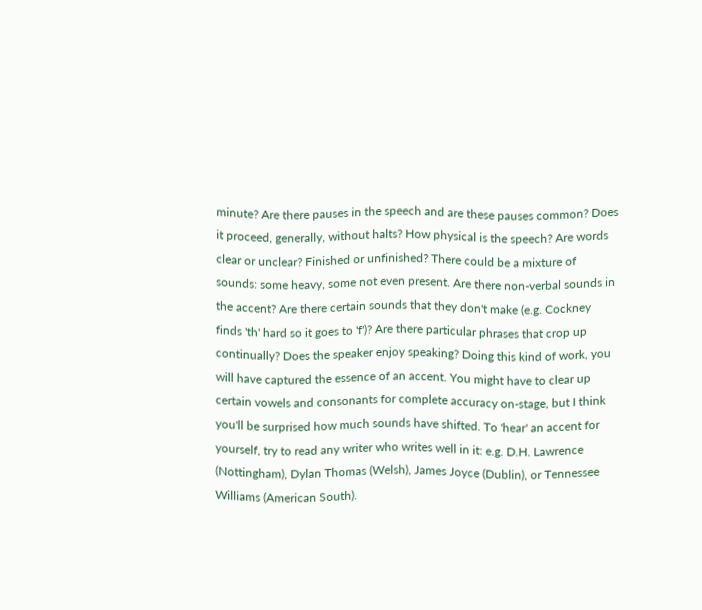minute? Are there pauses in the speech and are these pauses common? Does it proceed, generally, without halts? How physical is the speech? Are words clear or unclear? Finished or unfinished? There could be a mixture of sounds: some heavy, some not even present. Are there non-verbal sounds in the accent? Are there certain sounds that they don't make (e.g. Cockney finds 'th' hard so it goes to 'f')? Are there particular phrases that crop up continually? Does the speaker enjoy speaking? Doing this kind of work, you will have captured the essence of an accent. You might have to clear up certain vowels and consonants for complete accuracy on-stage, but I think you'll be surprised how much sounds have shifted. To 'hear' an accent for yourself, try to read any writer who writes well in it: e.g. D.H. Lawrence (Nottingham), Dylan Thomas (Welsh), James Joyce (Dublin), or Tennessee Williams (American South).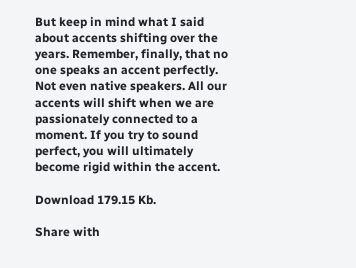But keep in mind what I said about accents shifting over the years. Remember, finally, that no one speaks an accent perfectly. Not even native speakers. All our accents will shift when we are passionately connected to a moment. If you try to sound perfect, you will ultimately become rigid within the accent.

Download 179.15 Kb.

Share with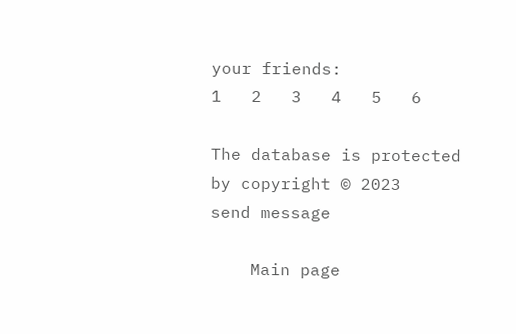your friends:
1   2   3   4   5   6

The database is protected by copyright © 2023
send message

    Main page